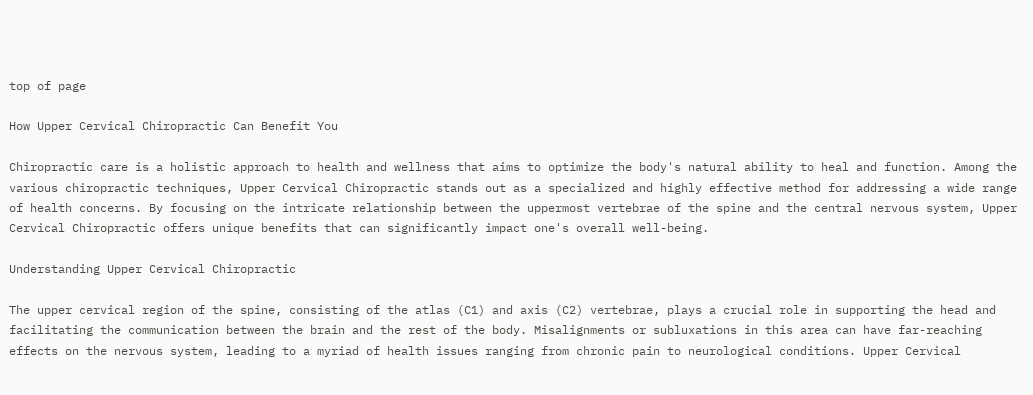top of page

How Upper Cervical Chiropractic Can Benefit You

Chiropractic care is a holistic approach to health and wellness that aims to optimize the body's natural ability to heal and function. Among the various chiropractic techniques, Upper Cervical Chiropractic stands out as a specialized and highly effective method for addressing a wide range of health concerns. By focusing on the intricate relationship between the uppermost vertebrae of the spine and the central nervous system, Upper Cervical Chiropractic offers unique benefits that can significantly impact one's overall well-being.

Understanding Upper Cervical Chiropractic

The upper cervical region of the spine, consisting of the atlas (C1) and axis (C2) vertebrae, plays a crucial role in supporting the head and facilitating the communication between the brain and the rest of the body. Misalignments or subluxations in this area can have far-reaching effects on the nervous system, leading to a myriad of health issues ranging from chronic pain to neurological conditions. Upper Cervical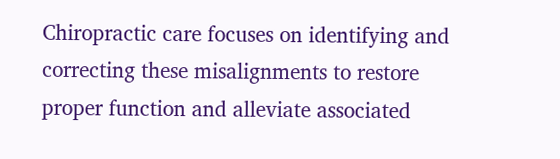Chiropractic care focuses on identifying and correcting these misalignments to restore proper function and alleviate associated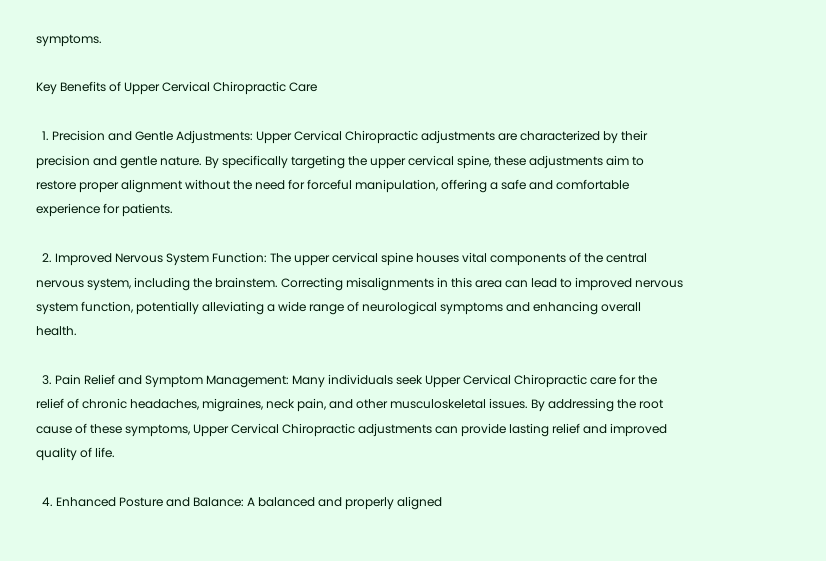symptoms.

Key Benefits of Upper Cervical Chiropractic Care

  1. Precision and Gentle Adjustments: Upper Cervical Chiropractic adjustments are characterized by their precision and gentle nature. By specifically targeting the upper cervical spine, these adjustments aim to restore proper alignment without the need for forceful manipulation, offering a safe and comfortable experience for patients.

  2. Improved Nervous System Function: The upper cervical spine houses vital components of the central nervous system, including the brainstem. Correcting misalignments in this area can lead to improved nervous system function, potentially alleviating a wide range of neurological symptoms and enhancing overall health.

  3. Pain Relief and Symptom Management: Many individuals seek Upper Cervical Chiropractic care for the relief of chronic headaches, migraines, neck pain, and other musculoskeletal issues. By addressing the root cause of these symptoms, Upper Cervical Chiropractic adjustments can provide lasting relief and improved quality of life.

  4. Enhanced Posture and Balance: A balanced and properly aligned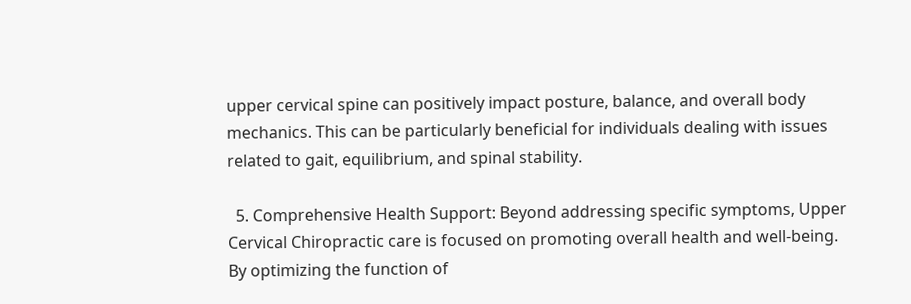upper cervical spine can positively impact posture, balance, and overall body mechanics. This can be particularly beneficial for individuals dealing with issues related to gait, equilibrium, and spinal stability.

  5. Comprehensive Health Support: Beyond addressing specific symptoms, Upper Cervical Chiropractic care is focused on promoting overall health and well-being. By optimizing the function of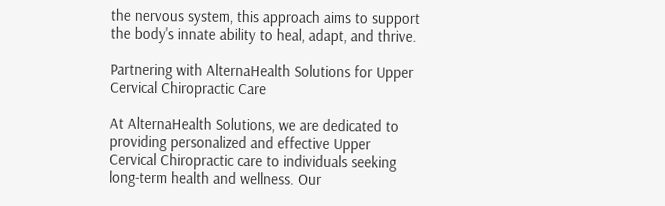the nervous system, this approach aims to support the body's innate ability to heal, adapt, and thrive.

Partnering with AlternaHealth Solutions for Upper Cervical Chiropractic Care

At AlternaHealth Solutions, we are dedicated to providing personalized and effective Upper Cervical Chiropractic care to individuals seeking long-term health and wellness. Our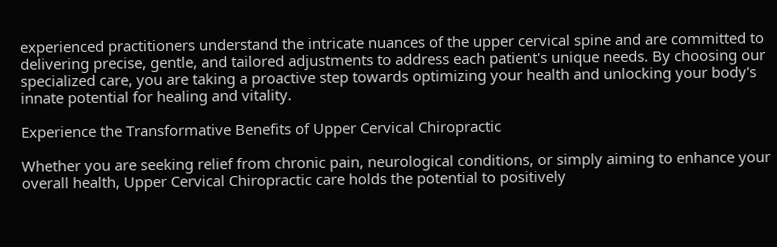experienced practitioners understand the intricate nuances of the upper cervical spine and are committed to delivering precise, gentle, and tailored adjustments to address each patient's unique needs. By choosing our specialized care, you are taking a proactive step towards optimizing your health and unlocking your body's innate potential for healing and vitality.

Experience the Transformative Benefits of Upper Cervical Chiropractic

Whether you are seeking relief from chronic pain, neurological conditions, or simply aiming to enhance your overall health, Upper Cervical Chiropractic care holds the potential to positively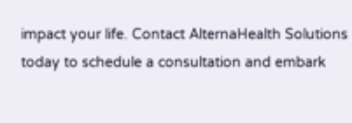impact your life. Contact AlternaHealth Solutions today to schedule a consultation and embark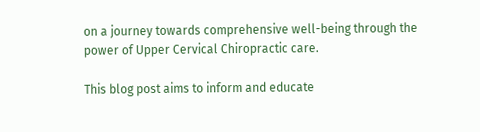on a journey towards comprehensive well-being through the power of Upper Cervical Chiropractic care.

This blog post aims to inform and educate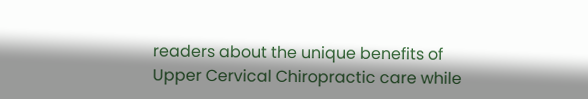readers about the unique benefits of Upper Cervical Chiropractic care while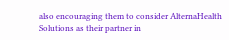also encouraging them to consider AlternaHealth Solutions as their partner in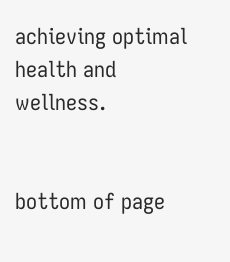achieving optimal health and wellness.


bottom of page